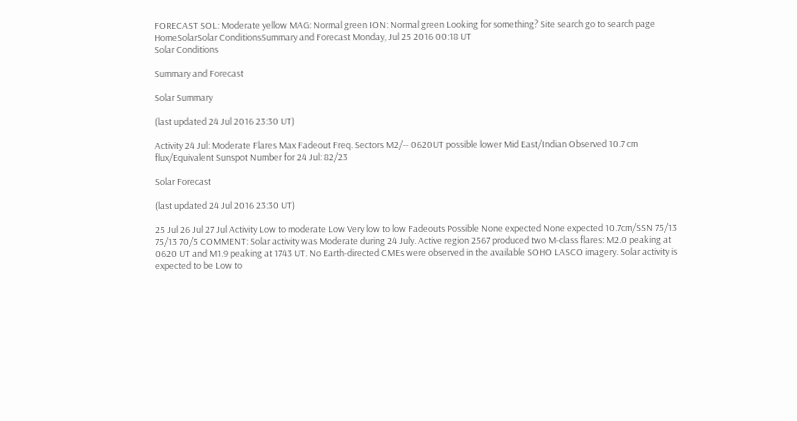FORECAST SOL: Moderate yellow MAG: Normal green ION: Normal green Looking for something? Site search go to search page
HomeSolarSolar ConditionsSummary and Forecast Monday, Jul 25 2016 00:18 UT
Solar Conditions

Summary and Forecast

Solar Summary

(last updated 24 Jul 2016 23:30 UT)

Activity 24 Jul: Moderate Flares Max Fadeout Freq. Sectors M2/-- 0620UT possible lower Mid East/Indian Observed 10.7 cm flux/Equivalent Sunspot Number for 24 Jul: 82/23

Solar Forecast

(last updated 24 Jul 2016 23:30 UT)

25 Jul 26 Jul 27 Jul Activity Low to moderate Low Very low to low Fadeouts Possible None expected None expected 10.7cm/SSN 75/13 75/13 70/5 COMMENT: Solar activity was Moderate during 24 July. Active region 2567 produced two M-class flares: M2.0 peaking at 0620 UT and M1.9 peaking at 1743 UT. No Earth-directed CMEs were observed in the available SOHO LASCO imagery. Solar activity is expected to be Low to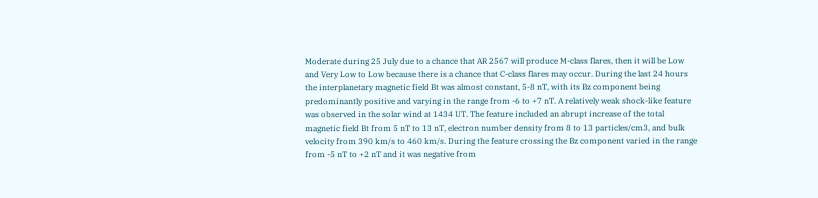Moderate during 25 July due to a chance that AR 2567 will produce M-class flares, then it will be Low and Very Low to Low because there is a chance that C-class flares may occur. During the last 24 hours the interplanetary magnetic field Bt was almost constant, 5-8 nT, with its Bz component being predominantly positive and varying in the range from -6 to +7 nT. A relatively weak shock-like feature was observed in the solar wind at 1434 UT. The feature included an abrupt increase of the total magnetic field Bt from 5 nT to 13 nT, electron number density from 8 to 13 particles/cm3, and bulk velocity from 390 km/s to 460 km/s. During the feature crossing the Bz component varied in the range from -5 nT to +2 nT and it was negative from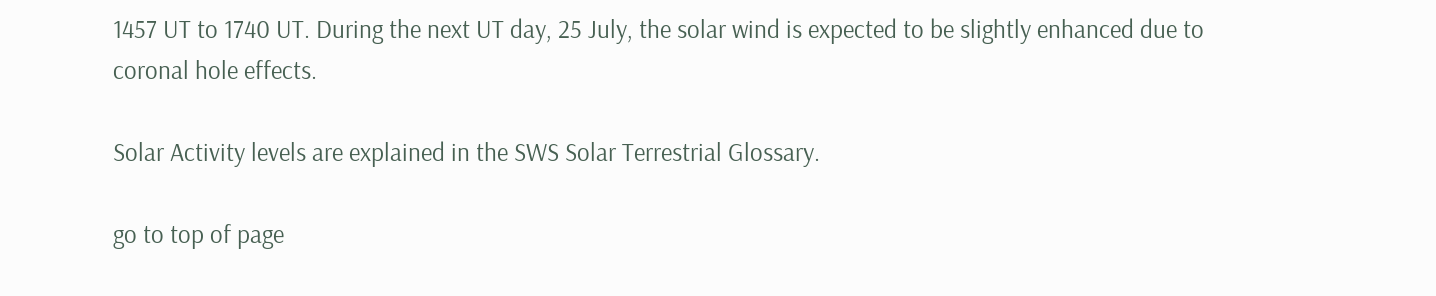1457 UT to 1740 UT. During the next UT day, 25 July, the solar wind is expected to be slightly enhanced due to coronal hole effects.

Solar Activity levels are explained in the SWS Solar Terrestrial Glossary.

go to top of page